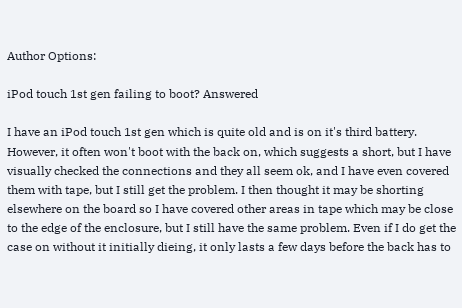Author Options:

iPod touch 1st gen failing to boot? Answered

I have an iPod touch 1st gen which is quite old and is on it's third battery. However, it often won't boot with the back on, which suggests a short, but I have visually checked the connections and they all seem ok, and I have even covered them with tape, but I still get the problem. I then thought it may be shorting elsewhere on the board so I have covered other areas in tape which may be close to the edge of the enclosure, but I still have the same problem. Even if I do get the case on without it initially dieing, it only lasts a few days before the back has to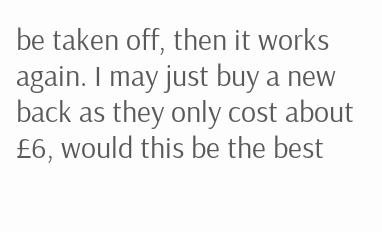be taken off, then it works again. I may just buy a new back as they only cost about £6, would this be the best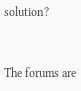solution?


The forums are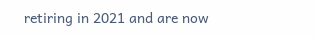retiring in 2021 and are now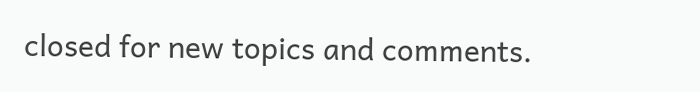closed for new topics and comments.